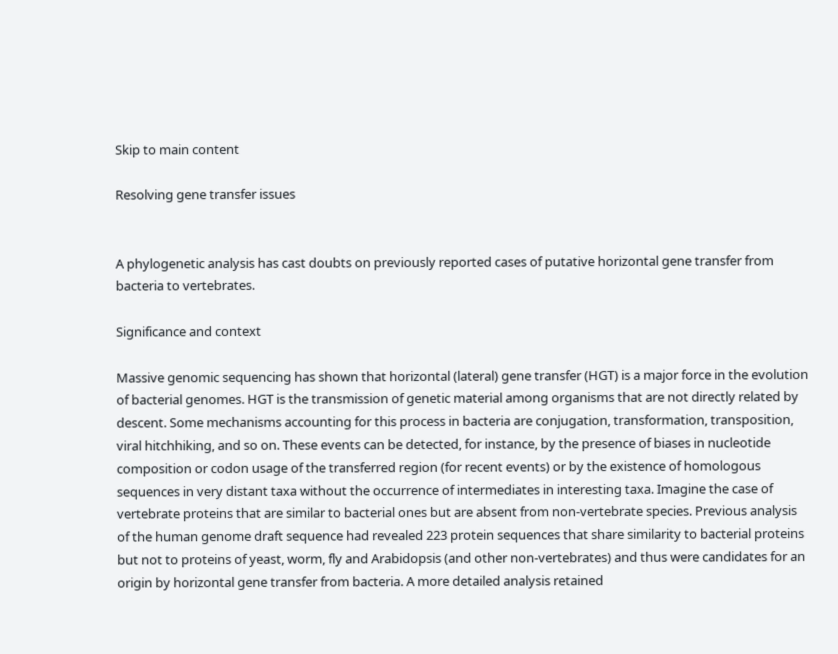Skip to main content

Resolving gene transfer issues


A phylogenetic analysis has cast doubts on previously reported cases of putative horizontal gene transfer from bacteria to vertebrates.

Significance and context

Massive genomic sequencing has shown that horizontal (lateral) gene transfer (HGT) is a major force in the evolution of bacterial genomes. HGT is the transmission of genetic material among organisms that are not directly related by descent. Some mechanisms accounting for this process in bacteria are conjugation, transformation, transposition, viral hitchhiking, and so on. These events can be detected, for instance, by the presence of biases in nucleotide composition or codon usage of the transferred region (for recent events) or by the existence of homologous sequences in very distant taxa without the occurrence of intermediates in interesting taxa. Imagine the case of vertebrate proteins that are similar to bacterial ones but are absent from non-vertebrate species. Previous analysis of the human genome draft sequence had revealed 223 protein sequences that share similarity to bacterial proteins but not to proteins of yeast, worm, fly and Arabidopsis (and other non-vertebrates) and thus were candidates for an origin by horizontal gene transfer from bacteria. A more detailed analysis retained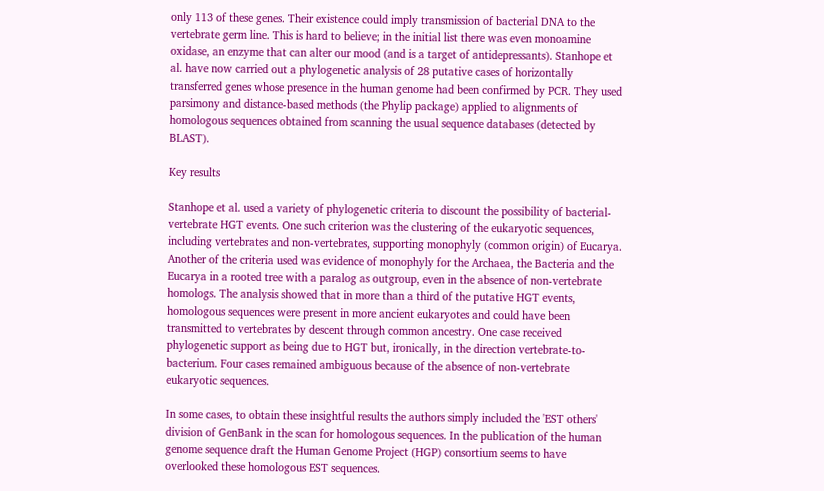only 113 of these genes. Their existence could imply transmission of bacterial DNA to the vertebrate germ line. This is hard to believe; in the initial list there was even monoamine oxidase, an enzyme that can alter our mood (and is a target of antidepressants). Stanhope et al. have now carried out a phylogenetic analysis of 28 putative cases of horizontally transferred genes whose presence in the human genome had been confirmed by PCR. They used parsimony and distance-based methods (the Phylip package) applied to alignments of homologous sequences obtained from scanning the usual sequence databases (detected by BLAST).

Key results

Stanhope et al. used a variety of phylogenetic criteria to discount the possibility of bacterial-vertebrate HGT events. One such criterion was the clustering of the eukaryotic sequences, including vertebrates and non-vertebrates, supporting monophyly (common origin) of Eucarya. Another of the criteria used was evidence of monophyly for the Archaea, the Bacteria and the Eucarya in a rooted tree with a paralog as outgroup, even in the absence of non-vertebrate homologs. The analysis showed that in more than a third of the putative HGT events, homologous sequences were present in more ancient eukaryotes and could have been transmitted to vertebrates by descent through common ancestry. One case received phylogenetic support as being due to HGT but, ironically, in the direction vertebrate-to-bacterium. Four cases remained ambiguous because of the absence of non-vertebrate eukaryotic sequences.

In some cases, to obtain these insightful results the authors simply included the 'EST others' division of GenBank in the scan for homologous sequences. In the publication of the human genome sequence draft the Human Genome Project (HGP) consortium seems to have overlooked these homologous EST sequences.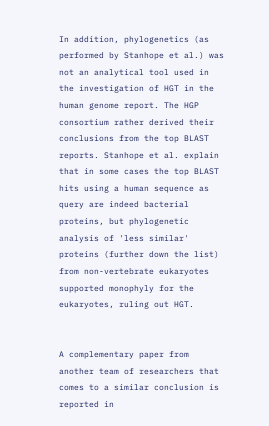In addition, phylogenetics (as performed by Stanhope et al.) was not an analytical tool used in the investigation of HGT in the human genome report. The HGP consortium rather derived their conclusions from the top BLAST reports. Stanhope et al. explain that in some cases the top BLAST hits using a human sequence as query are indeed bacterial proteins, but phylogenetic analysis of 'less similar' proteins (further down the list) from non-vertebrate eukaryotes supported monophyly for the eukaryotes, ruling out HGT.


A complementary paper from another team of researchers that comes to a similar conclusion is reported in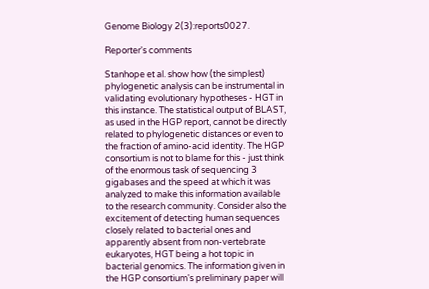Genome Biology 2(3):reports0027.

Reporter's comments

Stanhope et al. show how (the simplest) phylogenetic analysis can be instrumental in validating evolutionary hypotheses - HGT in this instance. The statistical output of BLAST, as used in the HGP report, cannot be directly related to phylogenetic distances or even to the fraction of amino-acid identity. The HGP consortium is not to blame for this - just think of the enormous task of sequencing 3 gigabases and the speed at which it was analyzed to make this information available to the research community. Consider also the excitement of detecting human sequences closely related to bacterial ones and apparently absent from non-vertebrate eukaryotes, HGT being a hot topic in bacterial genomics. The information given in the HGP consortium's preliminary paper will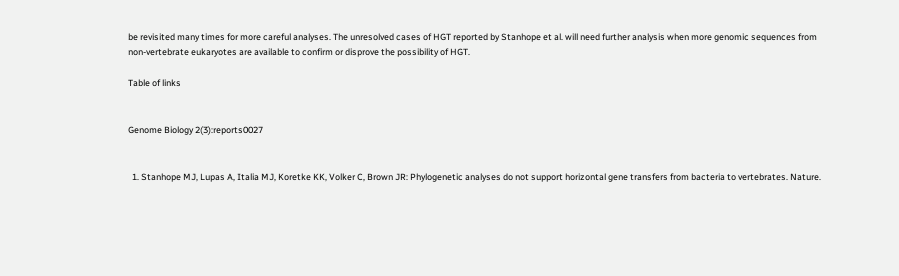be revisited many times for more careful analyses. The unresolved cases of HGT reported by Stanhope et al. will need further analysis when more genomic sequences from non-vertebrate eukaryotes are available to confirm or disprove the possibility of HGT.

Table of links


Genome Biology 2(3):reports0027


  1. Stanhope MJ, Lupas A, Italia MJ, Koretke KK, Volker C, Brown JR: Phylogenetic analyses do not support horizontal gene transfers from bacteria to vertebrates. Nature.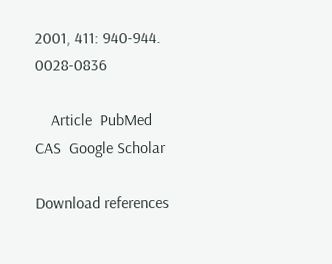2001, 411: 940-944. 0028-0836

    Article  PubMed  CAS  Google Scholar

Download references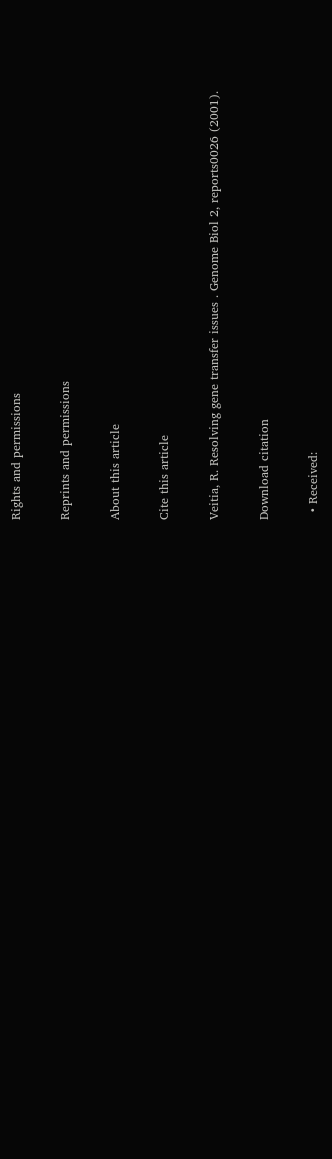Rights and permissions

Reprints and permissions

About this article

Cite this article

Veitia, R. Resolving gene transfer issues . Genome Biol 2, reports0026 (2001).

Download citation

  • Received: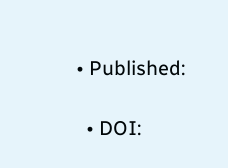• Published:

  • DOI: